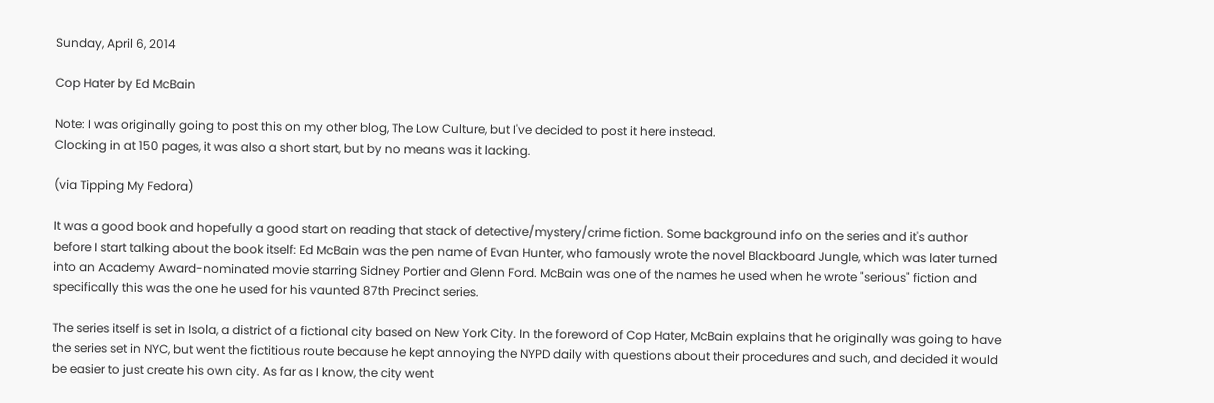Sunday, April 6, 2014

Cop Hater by Ed McBain

Note: I was originally going to post this on my other blog, The Low Culture, but I've decided to post it here instead.
Clocking in at 150 pages, it was also a short start, but by no means was it lacking.

(via Tipping My Fedora)

It was a good book and hopefully a good start on reading that stack of detective/mystery/crime fiction. Some background info on the series and it's author before I start talking about the book itself: Ed McBain was the pen name of Evan Hunter, who famously wrote the novel Blackboard Jungle, which was later turned into an Academy Award-nominated movie starring Sidney Portier and Glenn Ford. McBain was one of the names he used when he wrote "serious" fiction and specifically this was the one he used for his vaunted 87th Precinct series.

The series itself is set in Isola, a district of a fictional city based on New York City. In the foreword of Cop Hater, McBain explains that he originally was going to have the series set in NYC, but went the fictitious route because he kept annoying the NYPD daily with questions about their procedures and such, and decided it would be easier to just create his own city. As far as I know, the city went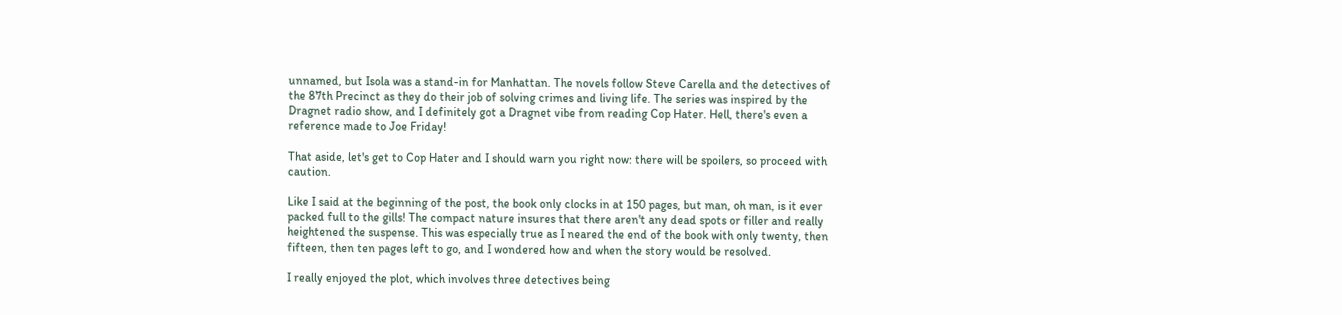unnamed, but Isola was a stand-in for Manhattan. The novels follow Steve Carella and the detectives of the 87th Precinct as they do their job of solving crimes and living life. The series was inspired by the Dragnet radio show, and I definitely got a Dragnet vibe from reading Cop Hater. Hell, there's even a reference made to Joe Friday!

That aside, let's get to Cop Hater and I should warn you right now: there will be spoilers, so proceed with caution.

Like I said at the beginning of the post, the book only clocks in at 150 pages, but man, oh man, is it ever packed full to the gills! The compact nature insures that there aren't any dead spots or filler and really heightened the suspense. This was especially true as I neared the end of the book with only twenty, then fifteen, then ten pages left to go, and I wondered how and when the story would be resolved.

I really enjoyed the plot, which involves three detectives being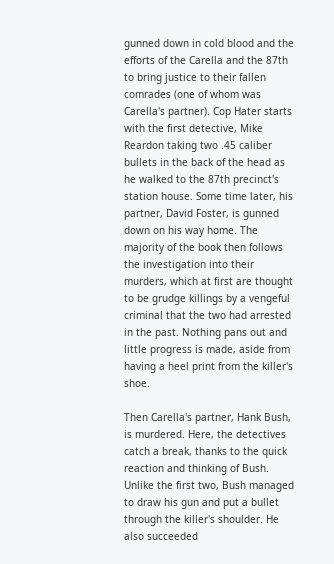gunned down in cold blood and the efforts of the Carella and the 87th to bring justice to their fallen comrades (one of whom was Carella's partner). Cop Hater starts with the first detective, Mike Reardon taking two .45 caliber bullets in the back of the head as he walked to the 87th precinct's station house. Some time later, his partner, David Foster, is gunned down on his way home. The majority of the book then follows the investigation into their murders, which at first are thought to be grudge killings by a vengeful criminal that the two had arrested in the past. Nothing pans out and little progress is made, aside from having a heel print from the killer's shoe.

Then Carella's partner, Hank Bush, is murdered. Here, the detectives catch a break, thanks to the quick reaction and thinking of Bush. Unlike the first two, Bush managed to draw his gun and put a bullet through the killer's shoulder. He also succeeded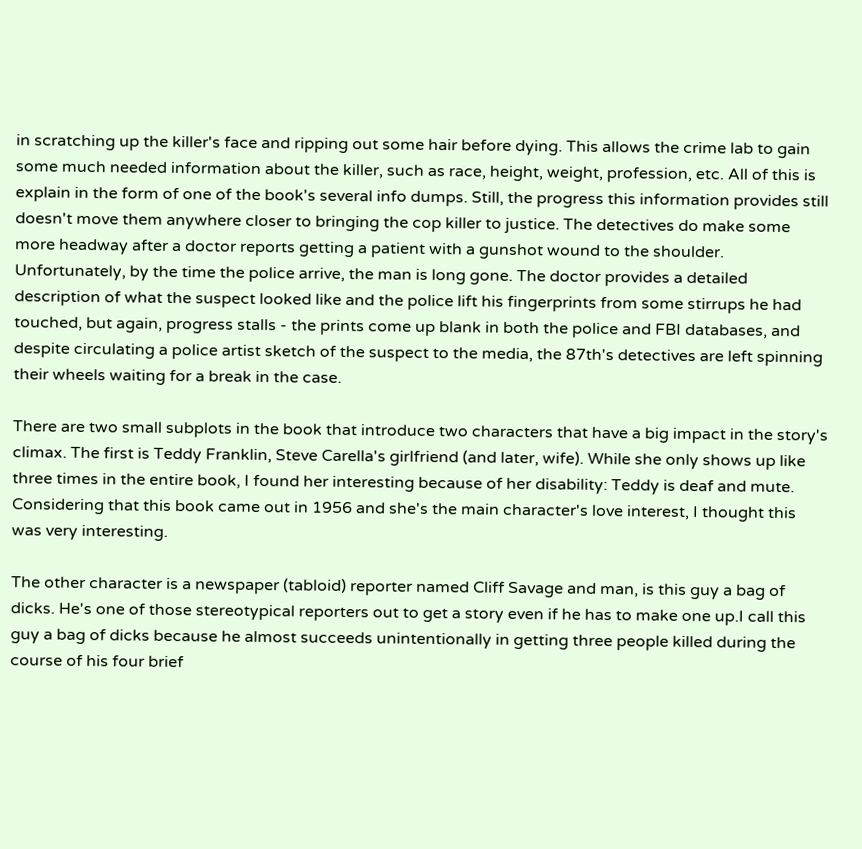in scratching up the killer's face and ripping out some hair before dying. This allows the crime lab to gain some much needed information about the killer, such as race, height, weight, profession, etc. All of this is explain in the form of one of the book's several info dumps. Still, the progress this information provides still doesn't move them anywhere closer to bringing the cop killer to justice. The detectives do make some more headway after a doctor reports getting a patient with a gunshot wound to the shoulder. Unfortunately, by the time the police arrive, the man is long gone. The doctor provides a detailed description of what the suspect looked like and the police lift his fingerprints from some stirrups he had touched, but again, progress stalls - the prints come up blank in both the police and FBI databases, and despite circulating a police artist sketch of the suspect to the media, the 87th's detectives are left spinning their wheels waiting for a break in the case.

There are two small subplots in the book that introduce two characters that have a big impact in the story's climax. The first is Teddy Franklin, Steve Carella's girlfriend (and later, wife). While she only shows up like three times in the entire book, I found her interesting because of her disability: Teddy is deaf and mute. Considering that this book came out in 1956 and she's the main character's love interest, I thought this was very interesting.

The other character is a newspaper (tabloid) reporter named Cliff Savage and man, is this guy a bag of dicks. He's one of those stereotypical reporters out to get a story even if he has to make one up.I call this guy a bag of dicks because he almost succeeds unintentionally in getting three people killed during the course of his four brief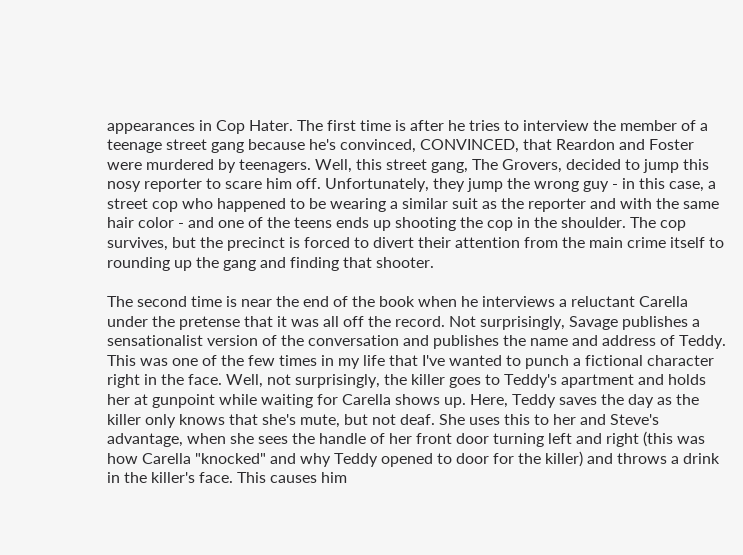appearances in Cop Hater. The first time is after he tries to interview the member of a teenage street gang because he's convinced, CONVINCED, that Reardon and Foster were murdered by teenagers. Well, this street gang, The Grovers, decided to jump this nosy reporter to scare him off. Unfortunately, they jump the wrong guy - in this case, a street cop who happened to be wearing a similar suit as the reporter and with the same hair color - and one of the teens ends up shooting the cop in the shoulder. The cop survives, but the precinct is forced to divert their attention from the main crime itself to rounding up the gang and finding that shooter.

The second time is near the end of the book when he interviews a reluctant Carella under the pretense that it was all off the record. Not surprisingly, Savage publishes a sensationalist version of the conversation and publishes the name and address of Teddy. This was one of the few times in my life that I've wanted to punch a fictional character right in the face. Well, not surprisingly, the killer goes to Teddy's apartment and holds her at gunpoint while waiting for Carella shows up. Here, Teddy saves the day as the killer only knows that she's mute, but not deaf. She uses this to her and Steve's advantage, when she sees the handle of her front door turning left and right (this was how Carella "knocked" and why Teddy opened to door for the killer) and throws a drink in the killer's face. This causes him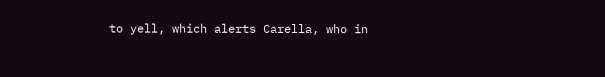to yell, which alerts Carella, who in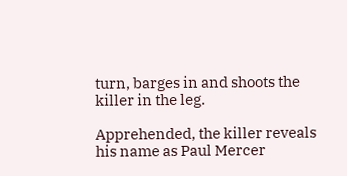turn, barges in and shoots the killer in the leg.

Apprehended, the killer reveals his name as Paul Mercer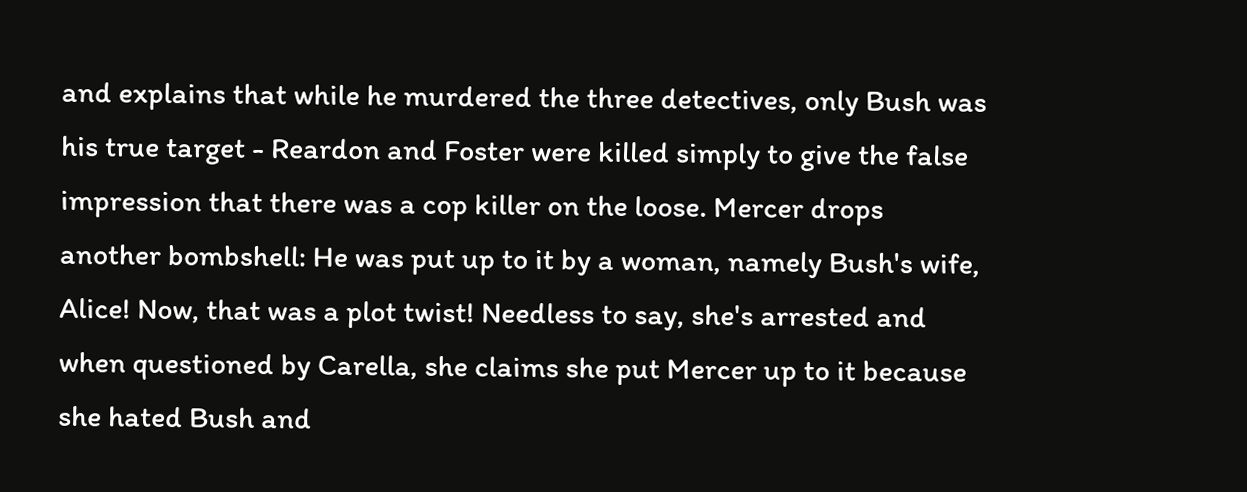and explains that while he murdered the three detectives, only Bush was his true target - Reardon and Foster were killed simply to give the false impression that there was a cop killer on the loose. Mercer drops another bombshell: He was put up to it by a woman, namely Bush's wife, Alice! Now, that was a plot twist! Needless to say, she's arrested and when questioned by Carella, she claims she put Mercer up to it because she hated Bush and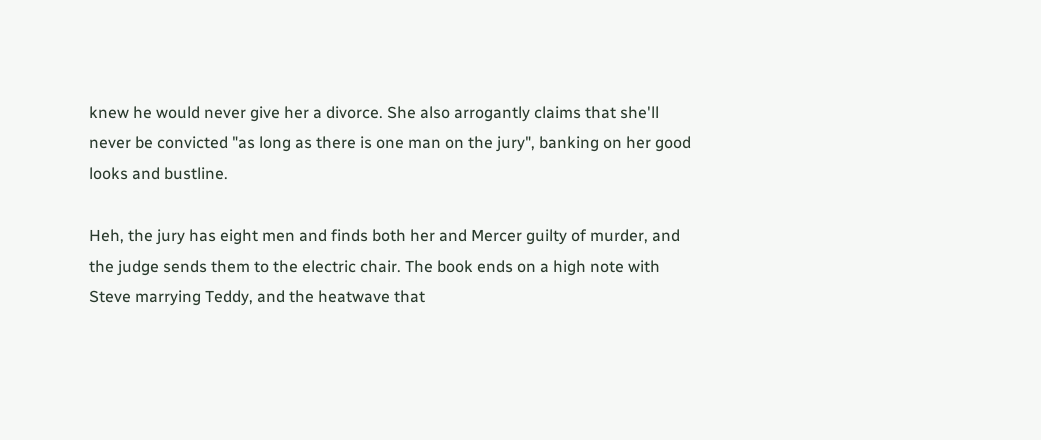knew he would never give her a divorce. She also arrogantly claims that she'll never be convicted "as long as there is one man on the jury", banking on her good looks and bustline.

Heh, the jury has eight men and finds both her and Mercer guilty of murder, and the judge sends them to the electric chair. The book ends on a high note with Steve marrying Teddy, and the heatwave that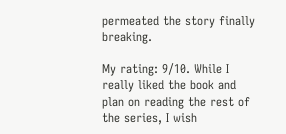permeated the story finally breaking.

My rating: 9/10. While I really liked the book and plan on reading the rest of the series, I wish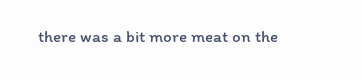there was a bit more meat on the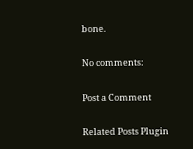bone.

No comments:

Post a Comment

Related Posts Plugin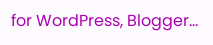for WordPress, Blogger...